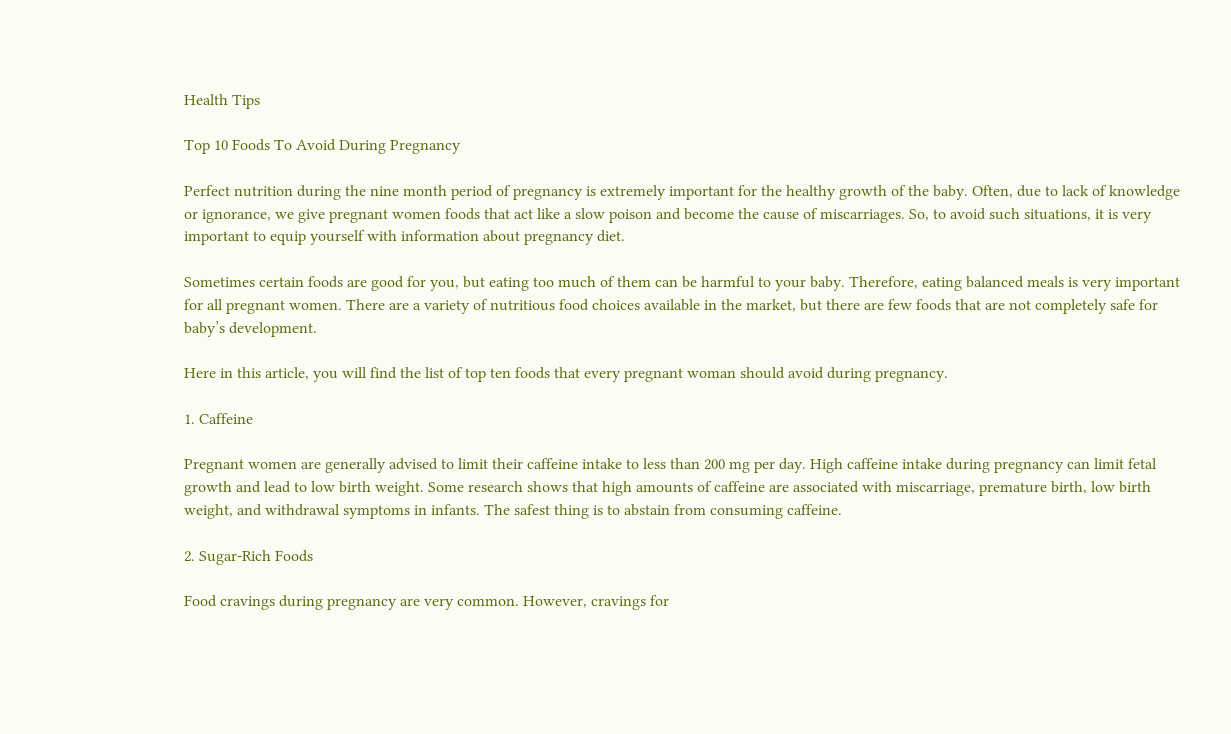Health Tips

Top 10 Foods To Avoid During Pregnancy

Perfect nutrition during the nine month period of pregnancy is extremely important for the healthy growth of the baby. Often, due to lack of knowledge or ignorance, we give pregnant women foods that act like a slow poison and become the cause of miscarriages. So, to avoid such situations, it is very important to equip yourself with information about pregnancy diet.

Sometimes certain foods are good for you, but eating too much of them can be harmful to your baby. Therefore, eating balanced meals is very important for all pregnant women. There are a variety of nutritious food choices available in the market, but there are few foods that are not completely safe for baby’s development.

Here in this article, you will find the list of top ten foods that every pregnant woman should avoid during pregnancy.

1. Caffeine

Pregnant women are generally advised to limit their caffeine intake to less than 200 mg per day. High caffeine intake during pregnancy can limit fetal growth and lead to low birth weight. Some research shows that high amounts of caffeine are associated with miscarriage, premature birth, low birth weight, and withdrawal symptoms in infants. The safest thing is to abstain from consuming caffeine.

2. Sugar-Rich Foods

Food cravings during pregnancy are very common. However, cravings for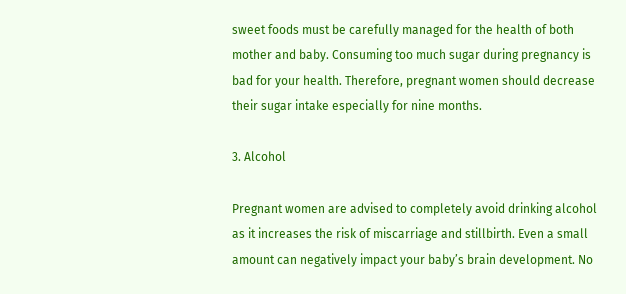sweet foods must be carefully managed for the health of both mother and baby. Consuming too much sugar during pregnancy is bad for your health. Therefore, pregnant women should decrease their sugar intake especially for nine months.

3. Alcohol

Pregnant women are advised to completely avoid drinking alcohol as it increases the risk of miscarriage and stillbirth. Even a small amount can negatively impact your baby’s brain development. No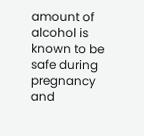amount of alcohol is known to be safe during pregnancy and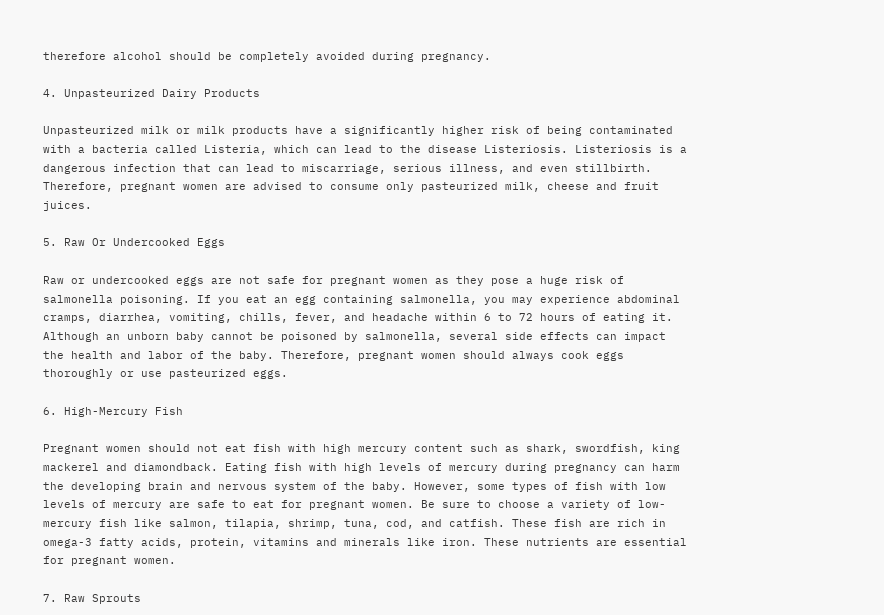therefore alcohol should be completely avoided during pregnancy.

4. Unpasteurized Dairy Products

Unpasteurized milk or milk products have a significantly higher risk of being contaminated with a bacteria called Listeria, which can lead to the disease Listeriosis. Listeriosis is a dangerous infection that can lead to miscarriage, serious illness, and even stillbirth. Therefore, pregnant women are advised to consume only pasteurized milk, cheese and fruit juices.

5. Raw Or Undercooked Eggs

Raw or undercooked eggs are not safe for pregnant women as they pose a huge risk of salmonella poisoning. If you eat an egg containing salmonella, you may experience abdominal cramps, diarrhea, vomiting, chills, fever, and headache within 6 to 72 hours of eating it. Although an unborn baby cannot be poisoned by salmonella, several side effects can impact the health and labor of the baby. Therefore, pregnant women should always cook eggs thoroughly or use pasteurized eggs.

6. High-Mercury Fish

Pregnant women should not eat fish with high mercury content such as shark, swordfish, king mackerel and diamondback. Eating fish with high levels of mercury during pregnancy can harm the developing brain and nervous system of the baby. However, some types of fish with low levels of mercury are safe to eat for pregnant women. Be sure to choose a variety of low-mercury fish like salmon, tilapia, shrimp, tuna, cod, and catfish. These fish are rich in omega-3 fatty acids, protein, vitamins and minerals like iron. These nutrients are essential for pregnant women.

7. Raw Sprouts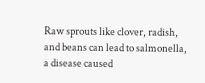Raw sprouts like clover, radish, and beans can lead to salmonella, a disease caused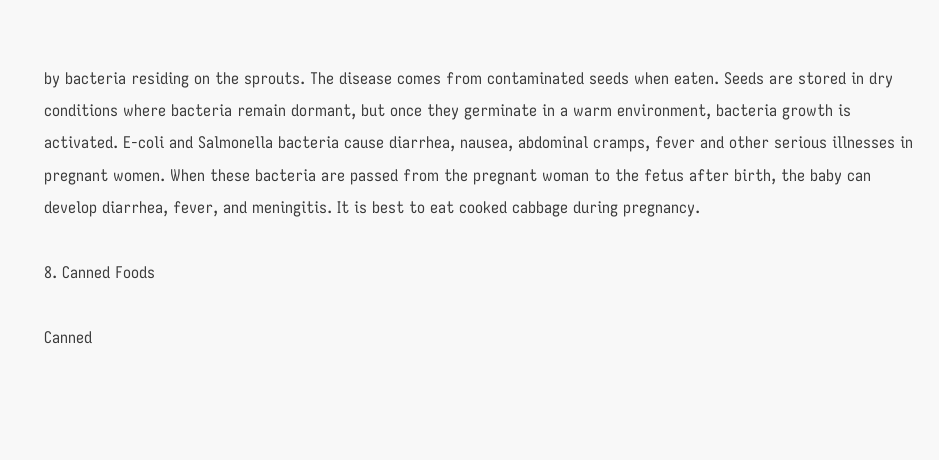by bacteria residing on the sprouts. The disease comes from contaminated seeds when eaten. Seeds are stored in dry conditions where bacteria remain dormant, but once they germinate in a warm environment, bacteria growth is activated. E-coli and Salmonella bacteria cause diarrhea, nausea, abdominal cramps, fever and other serious illnesses in pregnant women. When these bacteria are passed from the pregnant woman to the fetus after birth, the baby can develop diarrhea, fever, and meningitis. It is best to eat cooked cabbage during pregnancy.

8. Canned Foods

Canned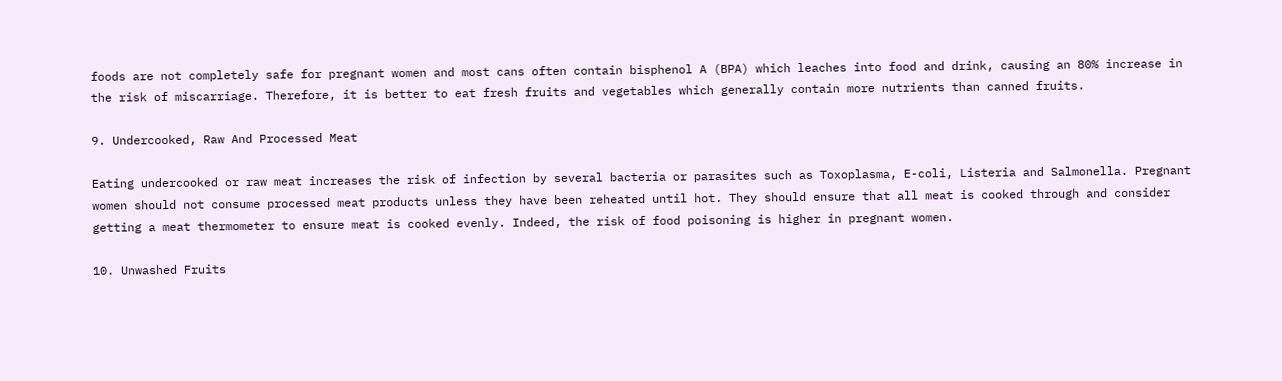foods are not completely safe for pregnant women and most cans often contain bisphenol A (BPA) which leaches into food and drink, causing an 80% increase in the risk of miscarriage. Therefore, it is better to eat fresh fruits and vegetables which generally contain more nutrients than canned fruits.

9. Undercooked, Raw And Processed Meat

Eating undercooked or raw meat increases the risk of infection by several bacteria or parasites such as Toxoplasma, E-coli, Listeria and Salmonella. Pregnant women should not consume processed meat products unless they have been reheated until hot. They should ensure that all meat is cooked through and consider getting a meat thermometer to ensure meat is cooked evenly. Indeed, the risk of food poisoning is higher in pregnant women.

10. Unwashed Fruits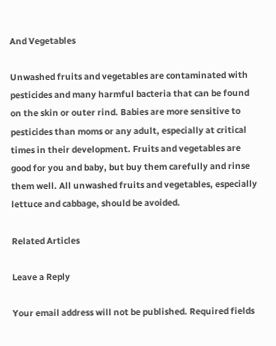And Vegetables

Unwashed fruits and vegetables are contaminated with pesticides and many harmful bacteria that can be found on the skin or outer rind. Babies are more sensitive to pesticides than moms or any adult, especially at critical times in their development. Fruits and vegetables are good for you and baby, but buy them carefully and rinse them well. All unwashed fruits and vegetables, especially lettuce and cabbage, should be avoided.

Related Articles

Leave a Reply

Your email address will not be published. Required fields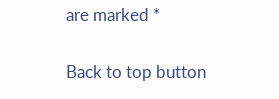are marked *

Back to top button